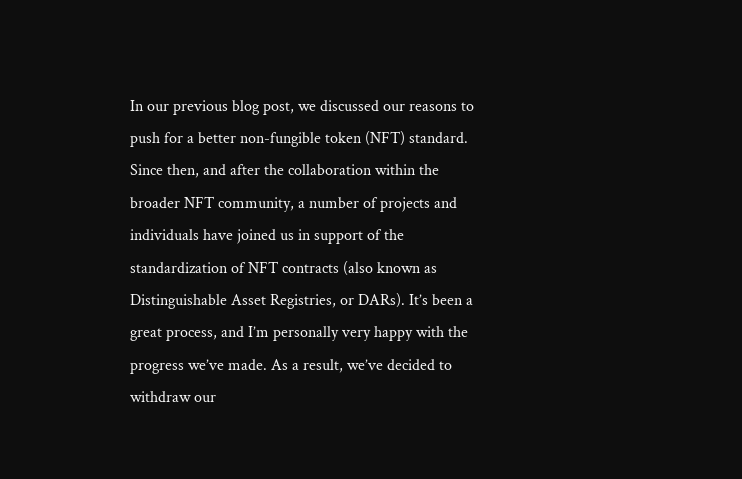In our previous blog post, we discussed our reasons to push for a better non-fungible token (NFT) standard. Since then, and after the collaboration within the broader NFT community, a number of projects and individuals have joined us in support of the standardization of NFT contracts (also known as Distinguishable Asset Registries, or DARs). It’s been a great process, and I’m personally very happy with the progress we’ve made. As a result, we’ve decided to withdraw our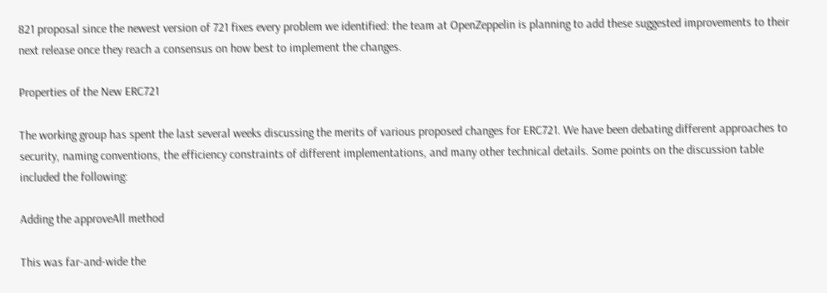821 proposal since the newest version of 721 fixes every problem we identified: the team at OpenZeppelin is planning to add these suggested improvements to their next release once they reach a consensus on how best to implement the changes.

Properties of the New ERC721

The working group has spent the last several weeks discussing the merits of various proposed changes for ERC721. We have been debating different approaches to security, naming conventions, the efficiency constraints of different implementations, and many other technical details. Some points on the discussion table included the following:

Adding the approveAll method

This was far-and-wide the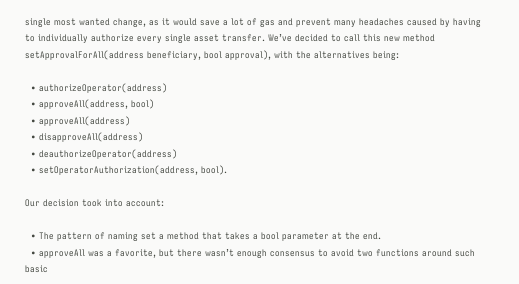single most wanted change, as it would save a lot of gas and prevent many headaches caused by having to individually authorize every single asset transfer. We’ve decided to call this new method setApprovalForAll(address beneficiary, bool approval), with the alternatives being:

  • authorizeOperator(address)
  • approveAll(address, bool)
  • approveAll(address)
  • disapproveAll(address)
  • deauthorizeOperator(address)
  • setOperatorAuthorization(address, bool).

Our decision took into account:

  • The pattern of naming set a method that takes a bool parameter at the end.
  • approveAll was a favorite, but there wasn’t enough consensus to avoid two functions around such basic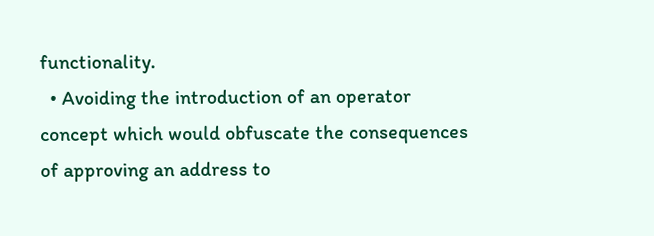functionality.
  • Avoiding the introduction of an operator concept which would obfuscate the consequences of approving an address to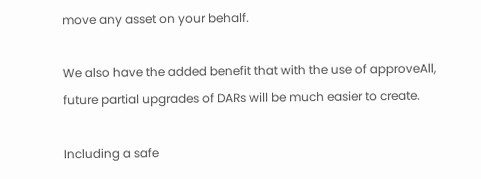move any asset on your behalf.

We also have the added benefit that with the use of approveAll, future partial upgrades of DARs will be much easier to create.

Including a safe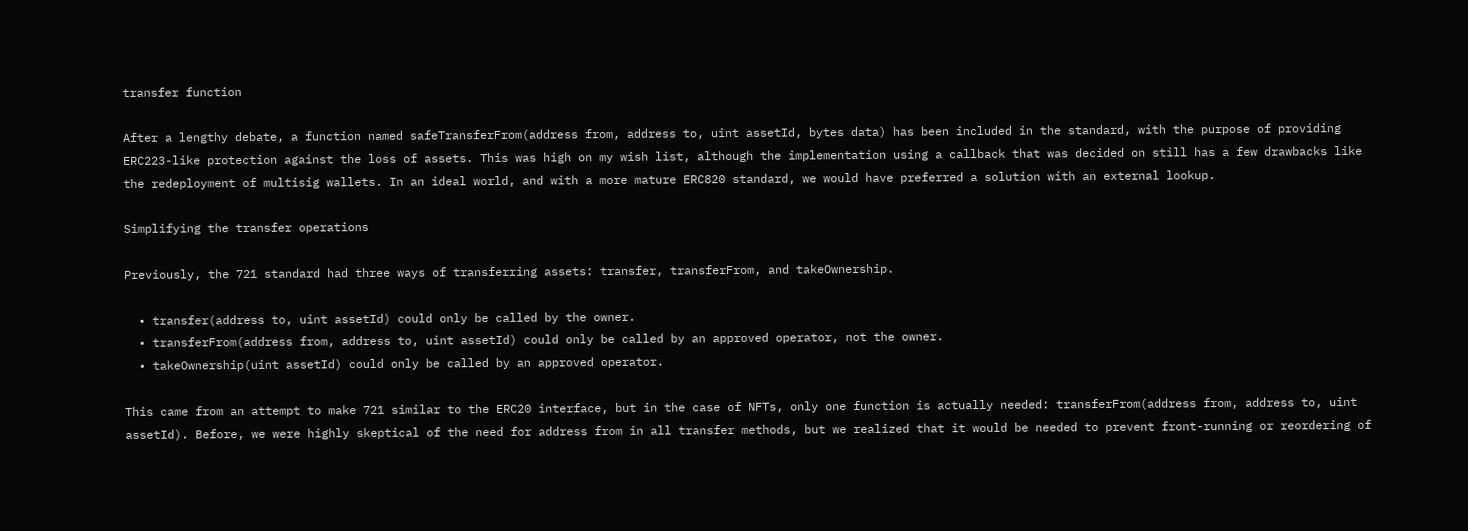transfer function

After a lengthy debate, a function named safeTransferFrom(address from, address to, uint assetId, bytes data) has been included in the standard, with the purpose of providing ERC223-like protection against the loss of assets. This was high on my wish list, although the implementation using a callback that was decided on still has a few drawbacks like the redeployment of multisig wallets. In an ideal world, and with a more mature ERC820 standard, we would have preferred a solution with an external lookup.

Simplifying the transfer operations

Previously, the 721 standard had three ways of transferring assets: transfer, transferFrom, and takeOwnership.

  • transfer(address to, uint assetId) could only be called by the owner.
  • transferFrom(address from, address to, uint assetId) could only be called by an approved operator, not the owner.
  • takeOwnership(uint assetId) could only be called by an approved operator.

This came from an attempt to make 721 similar to the ERC20 interface, but in the case of NFTs, only one function is actually needed: transferFrom(address from, address to, uint assetId). Before, we were highly skeptical of the need for address from in all transfer methods, but we realized that it would be needed to prevent front-running or reordering of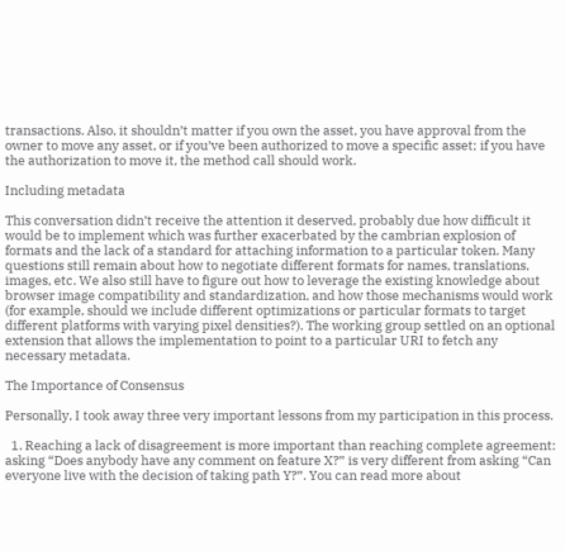transactions. Also, it shouldn’t matter if you own the asset, you have approval from the owner to move any asset, or if you’ve been authorized to move a specific asset; if you have the authorization to move it, the method call should work.

Including metadata

This conversation didn’t receive the attention it deserved, probably due how difficult it would be to implement which was further exacerbated by the cambrian explosion of formats and the lack of a standard for attaching information to a particular token. Many questions still remain about how to negotiate different formats for names, translations, images, etc. We also still have to figure out how to leverage the existing knowledge about browser image compatibility and standardization, and how those mechanisms would work (for example, should we include different optimizations or particular formats to target different platforms with varying pixel densities?). The working group settled on an optional extension that allows the implementation to point to a particular URI to fetch any necessary metadata.

The Importance of Consensus

Personally, I took away three very important lessons from my participation in this process.

  1. Reaching a lack of disagreement is more important than reaching complete agreement: asking “Does anybody have any comment on feature X?” is very different from asking “Can everyone live with the decision of taking path Y?”. You can read more about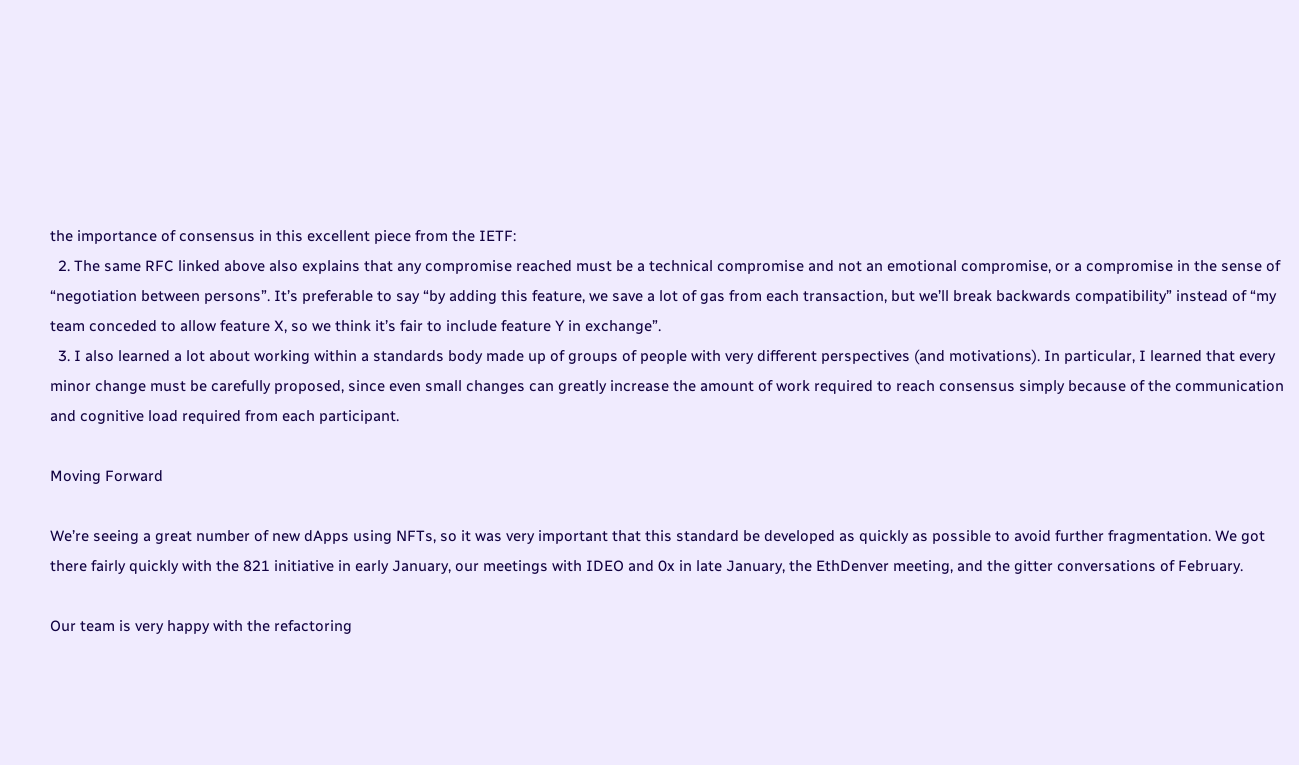the importance of consensus in this excellent piece from the IETF:
  2. The same RFC linked above also explains that any compromise reached must be a technical compromise and not an emotional compromise, or a compromise in the sense of “negotiation between persons”. It’s preferable to say “by adding this feature, we save a lot of gas from each transaction, but we’ll break backwards compatibility” instead of “my team conceded to allow feature X, so we think it’s fair to include feature Y in exchange”.
  3. I also learned a lot about working within a standards body made up of groups of people with very different perspectives (and motivations). In particular, I learned that every minor change must be carefully proposed, since even small changes can greatly increase the amount of work required to reach consensus simply because of the communication and cognitive load required from each participant.

Moving Forward

We’re seeing a great number of new dApps using NFTs, so it was very important that this standard be developed as quickly as possible to avoid further fragmentation. We got there fairly quickly with the 821 initiative in early January, our meetings with IDEO and 0x in late January, the EthDenver meeting, and the gitter conversations of February.

Our team is very happy with the refactoring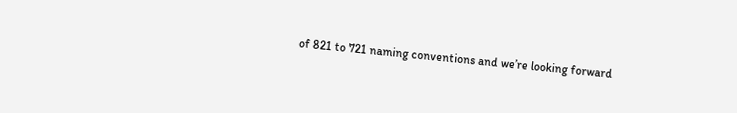of 821 to 721 naming conventions and we’re looking forward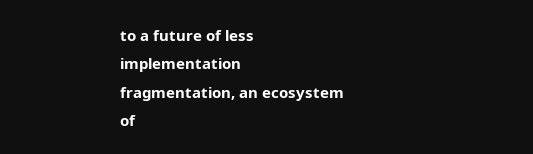to a future of less implementation fragmentation, an ecosystem of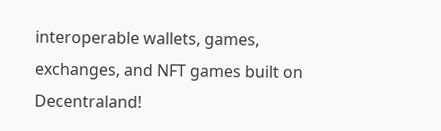interoperable wallets, games, exchanges, and NFT games built on Decentraland!